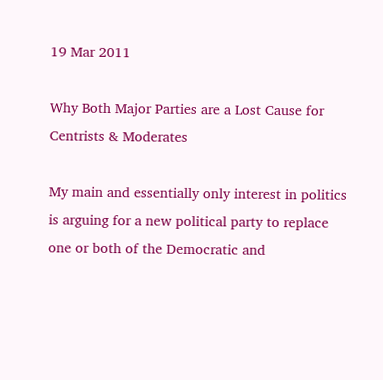19 Mar 2011

Why Both Major Parties are a Lost Cause for Centrists & Moderates

My main and essentially only interest in politics is arguing for a new political party to replace one or both of the Democratic and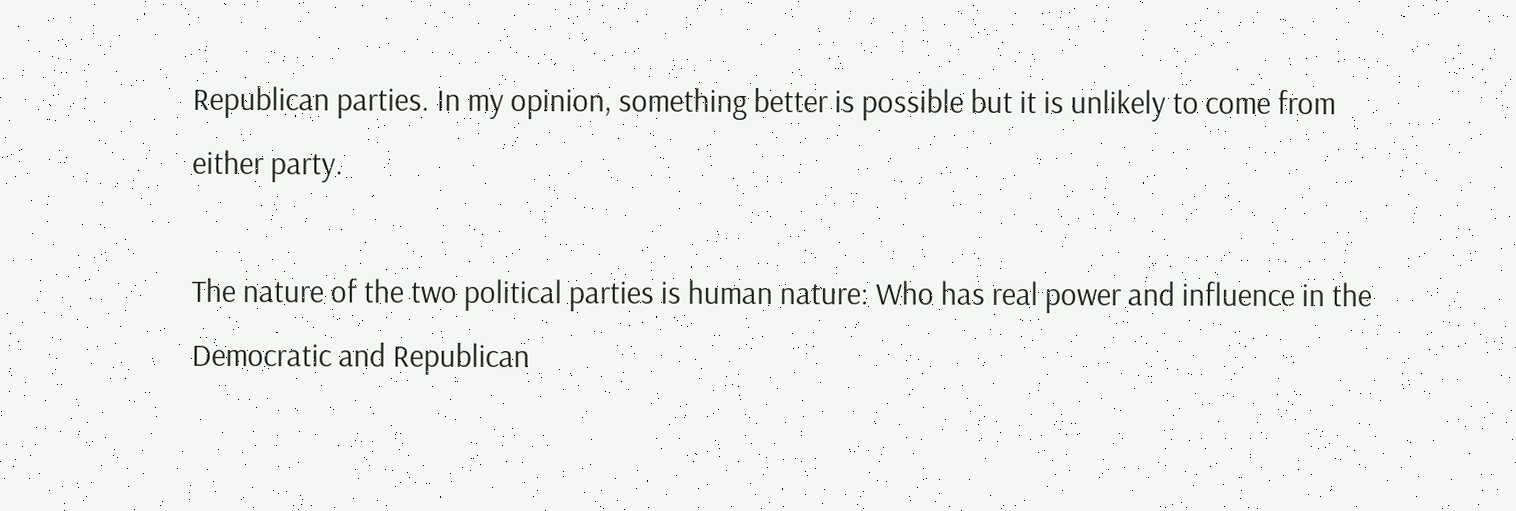Republican parties. In my opinion, something better is possible but it is unlikely to come from either party.

The nature of the two political parties is human nature: Who has real power and influence in the Democratic and Republican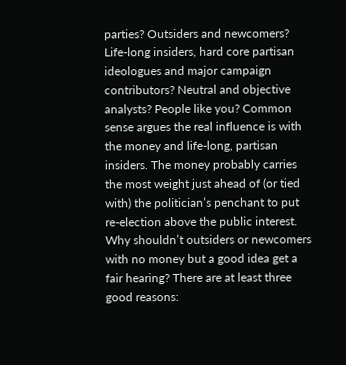parties? Outsiders and newcomers? Life-long insiders, hard core partisan ideologues and major campaign contributors? Neutral and objective analysts? People like you? Common sense argues the real influence is with the money and life-long, partisan insiders. The money probably carries the most weight just ahead of (or tied with) the politician’s penchant to put re-election above the public interest. Why shouldn’t outsiders or newcomers with no money but a good idea get a fair hearing? There are at least three good reasons: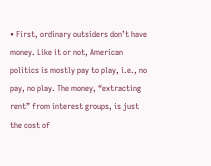• First, ordinary outsiders don’t have money. Like it or not, American politics is mostly pay to play, i.e., no pay, no play. The money, “extracting rent” from interest groups, is just the cost of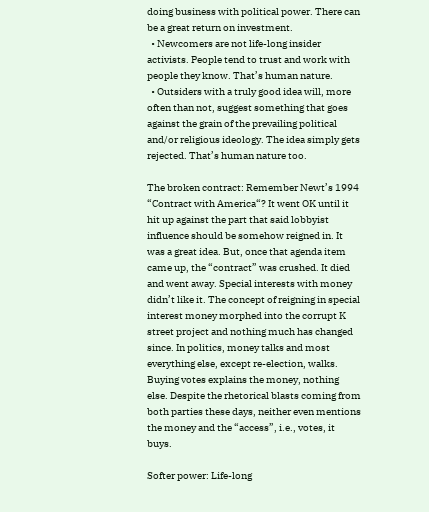doing business with political power. There can be a great return on investment.
  • Newcomers are not life-long insider activists. People tend to trust and work with people they know. That’s human nature.
  • Outsiders with a truly good idea will, more often than not, suggest something that goes against the grain of the prevailing political and/or religious ideology. The idea simply gets rejected. That’s human nature too.

The broken contract: Remember Newt’s 1994 “Contract with America“? It went OK until it hit up against the part that said lobbyist influence should be somehow reigned in. It was a great idea. But, once that agenda item came up, the “contract” was crushed. It died and went away. Special interests with money didn’t like it. The concept of reigning in special interest money morphed into the corrupt K street project and nothing much has changed since. In politics, money talks and most everything else, except re-election, walks. Buying votes explains the money, nothing else. Despite the rhetorical blasts coming from both parties these days, neither even mentions the money and the “access”, i.e., votes, it buys.

Softer power: Life-long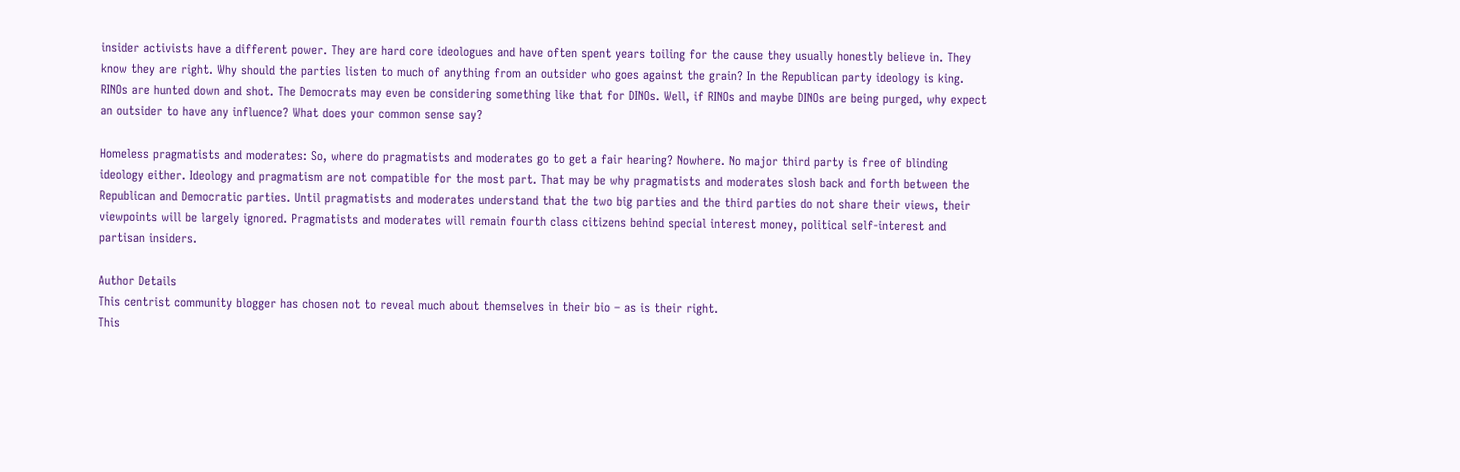insider activists have a different power. They are hard core ideologues and have often spent years toiling for the cause they usually honestly believe in. They know they are right. Why should the parties listen to much of anything from an outsider who goes against the grain? In the Republican party ideology is king. RINOs are hunted down and shot. The Democrats may even be considering something like that for DINOs. Well, if RINOs and maybe DINOs are being purged, why expect an outsider to have any influence? What does your common sense say?

Homeless pragmatists and moderates: So, where do pragmatists and moderates go to get a fair hearing? Nowhere. No major third party is free of blinding ideology either. Ideology and pragmatism are not compatible for the most part. That may be why pragmatists and moderates slosh back and forth between the Republican and Democratic parties. Until pragmatists and moderates understand that the two big parties and the third parties do not share their views, their viewpoints will be largely ignored. Pragmatists and moderates will remain fourth class citizens behind special interest money, political self-interest and partisan insiders.

Author Details
This centrist community blogger has chosen not to reveal much about themselves in their bio – as is their right.
This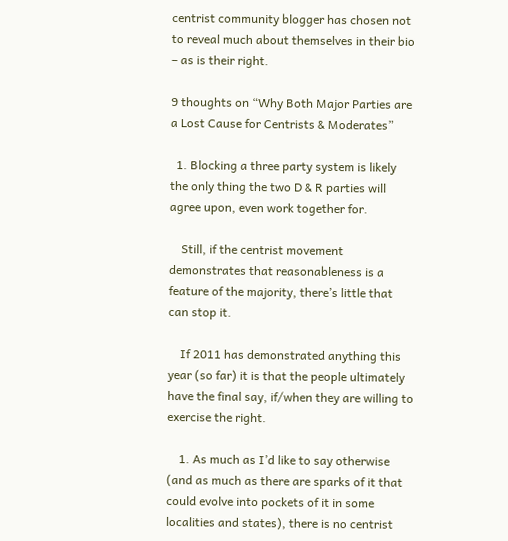centrist community blogger has chosen not to reveal much about themselves in their bio – as is their right.

9 thoughts on “Why Both Major Parties are a Lost Cause for Centrists & Moderates”

  1. Blocking a three party system is likely the only thing the two D & R parties will agree upon, even work together for.

    Still, if the centrist movement demonstrates that reasonableness is a feature of the majority, there’s little that can stop it.

    If 2011 has demonstrated anything this year (so far) it is that the people ultimately have the final say, if/when they are willing to exercise the right.

    1. As much as I’d like to say otherwise (and as much as there are sparks of it that could evolve into pockets of it in some localities and states), there is no centrist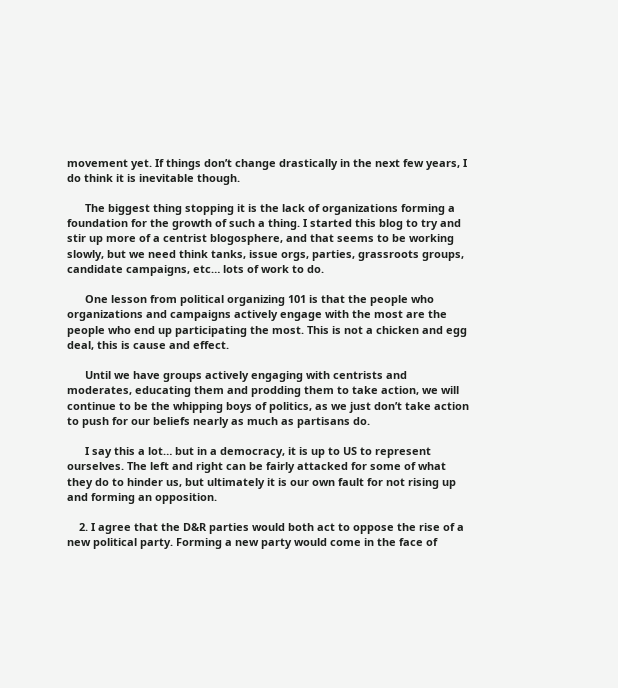movement yet. If things don’t change drastically in the next few years, I do think it is inevitable though.

      The biggest thing stopping it is the lack of organizations forming a foundation for the growth of such a thing. I started this blog to try and stir up more of a centrist blogosphere, and that seems to be working slowly, but we need think tanks, issue orgs, parties, grassroots groups, candidate campaigns, etc… lots of work to do.

      One lesson from political organizing 101 is that the people who organizations and campaigns actively engage with the most are the people who end up participating the most. This is not a chicken and egg deal, this is cause and effect.

      Until we have groups actively engaging with centrists and moderates, educating them and prodding them to take action, we will continue to be the whipping boys of politics, as we just don’t take action to push for our beliefs nearly as much as partisans do.

      I say this a lot… but in a democracy, it is up to US to represent ourselves. The left and right can be fairly attacked for some of what they do to hinder us, but ultimately it is our own fault for not rising up and forming an opposition.

    2. I agree that the D&R parties would both act to oppose the rise of a new political party. Forming a new party would come in the face of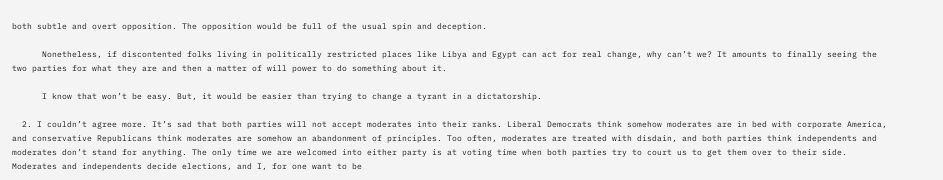both subtle and overt opposition. The opposition would be full of the usual spin and deception.

      Nonetheless, if discontented folks living in politically restricted places like Libya and Egypt can act for real change, why can’t we? It amounts to finally seeing the two parties for what they are and then a matter of will power to do something about it.

      I know that won’t be easy. But, it would be easier than trying to change a tyrant in a dictatorship.

  2. I couldn’t agree more. It’s sad that both parties will not accept moderates into their ranks. Liberal Democrats think somehow moderates are in bed with corporate America, and conservative Republicans think moderates are somehow an abandonment of principles. Too often, moderates are treated with disdain, and both parties think independents and moderates don’t stand for anything. The only time we are welcomed into either party is at voting time when both parties try to court us to get them over to their side. Moderates and independents decide elections, and I, for one want to be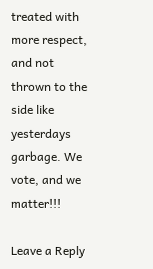treated with more respect, and not thrown to the side like yesterdays garbage. We vote, and we matter!!!

Leave a Reply